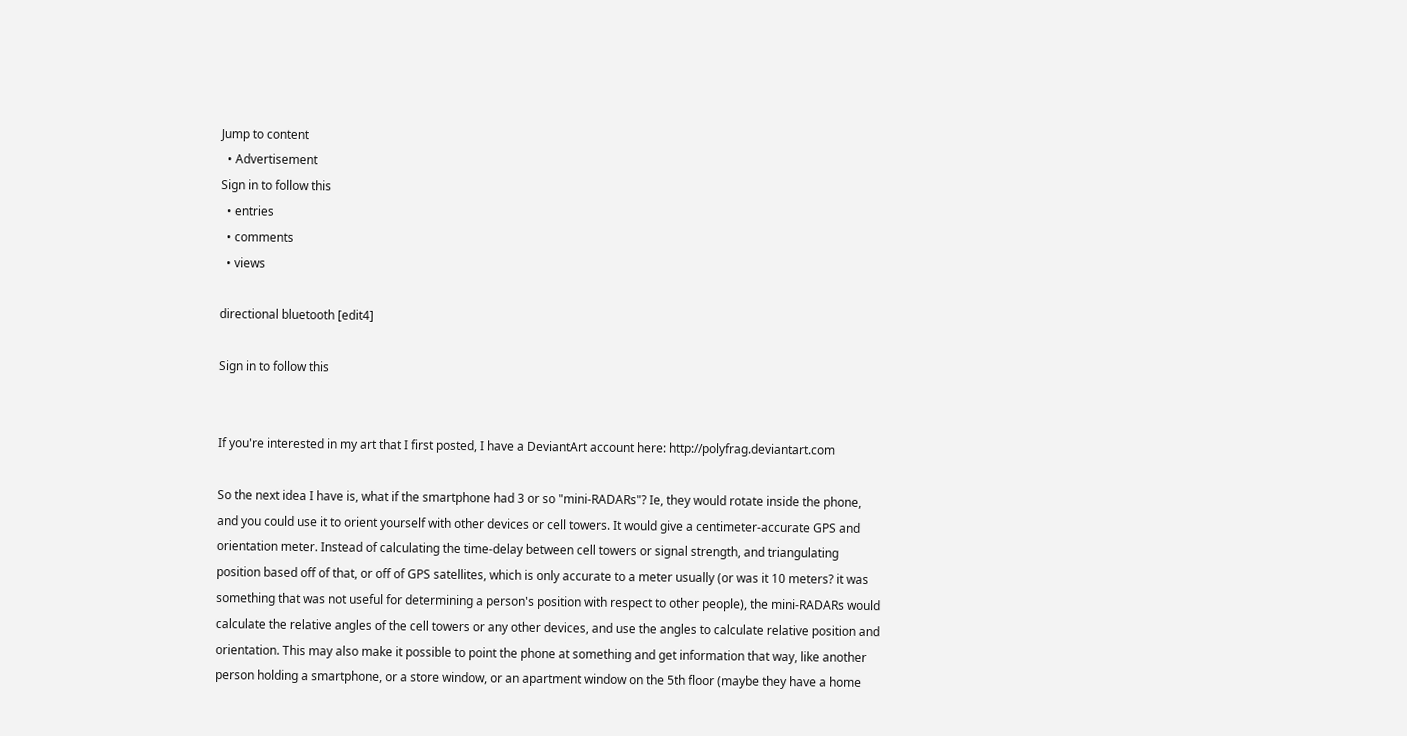Jump to content
  • Advertisement
Sign in to follow this
  • entries
  • comments
  • views

directional bluetooth [edit4]

Sign in to follow this


If you're interested in my art that I first posted, I have a DeviantArt account here: http://polyfrag.deviantart.com

So the next idea I have is, what if the smartphone had 3 or so "mini-RADARs"? Ie, they would rotate inside the phone, and you could use it to orient yourself with other devices or cell towers. It would give a centimeter-accurate GPS and orientation meter. Instead of calculating the time-delay between cell towers or signal strength, and triangulating position based off of that, or off of GPS satellites, which is only accurate to a meter usually (or was it 10 meters? it was something that was not useful for determining a person's position with respect to other people), the mini-RADARs would calculate the relative angles of the cell towers or any other devices, and use the angles to calculate relative position and orientation. This may also make it possible to point the phone at something and get information that way, like another person holding a smartphone, or a store window, or an apartment window on the 5th floor (maybe they have a home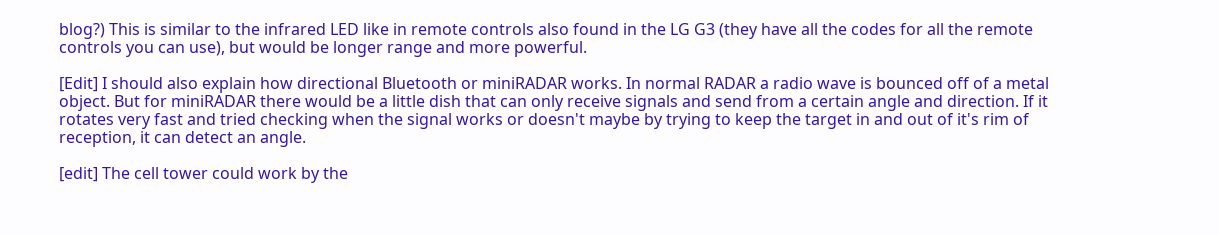blog?) This is similar to the infrared LED like in remote controls also found in the LG G3 (they have all the codes for all the remote controls you can use), but would be longer range and more powerful.

[Edit] I should also explain how directional Bluetooth or miniRADAR works. In normal RADAR a radio wave is bounced off of a metal object. But for miniRADAR there would be a little dish that can only receive signals and send from a certain angle and direction. If it rotates very fast and tried checking when the signal works or doesn't maybe by trying to keep the target in and out of it's rim of reception, it can detect an angle.

[edit] The cell tower could work by the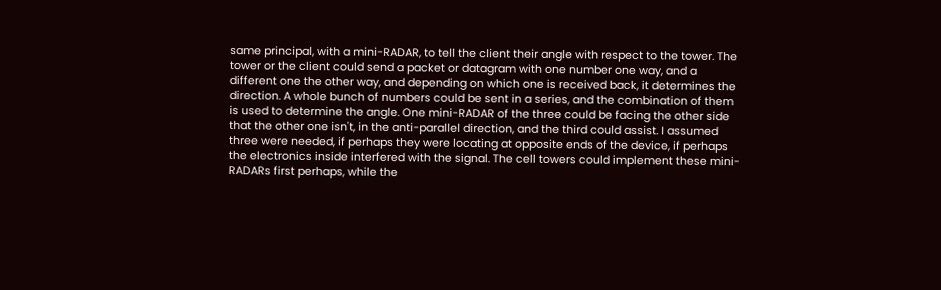same principal, with a mini-RADAR, to tell the client their angle with respect to the tower. The tower or the client could send a packet or datagram with one number one way, and a different one the other way, and depending on which one is received back, it determines the direction. A whole bunch of numbers could be sent in a series, and the combination of them is used to determine the angle. One mini-RADAR of the three could be facing the other side that the other one isn't, in the anti-parallel direction, and the third could assist. I assumed three were needed, if perhaps they were locating at opposite ends of the device, if perhaps the electronics inside interfered with the signal. The cell towers could implement these mini-RADARs first perhaps, while the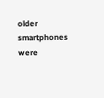older smartphones were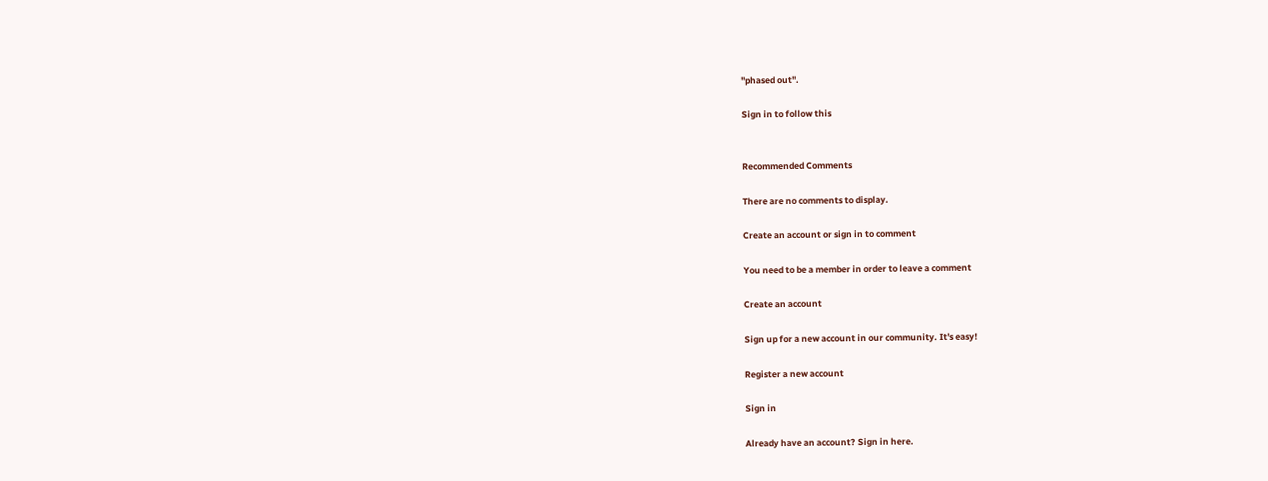"phased out".

Sign in to follow this


Recommended Comments

There are no comments to display.

Create an account or sign in to comment

You need to be a member in order to leave a comment

Create an account

Sign up for a new account in our community. It's easy!

Register a new account

Sign in

Already have an account? Sign in here.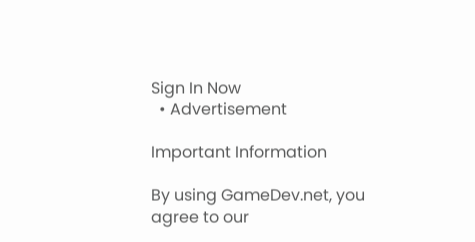Sign In Now
  • Advertisement

Important Information

By using GameDev.net, you agree to our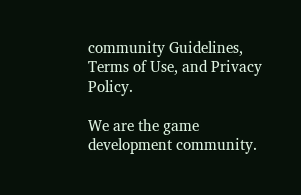community Guidelines, Terms of Use, and Privacy Policy.

We are the game development community.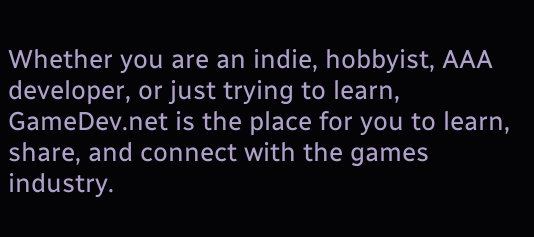Whether you are an indie, hobbyist, AAA developer, or just trying to learn, GameDev.net is the place for you to learn, share, and connect with the games industry.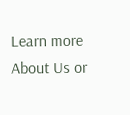Learn more About Us or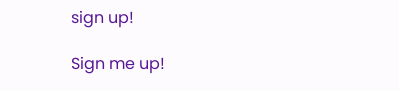sign up!

Sign me up!